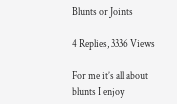Blunts or Joints

4 Replies, 3336 Views

For me it’s all about blunts I enjoy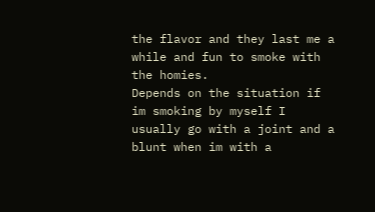the flavor and they last me a while and fun to smoke with the homies.
Depends on the situation if im smoking by myself I usually go with a joint and a blunt when im with a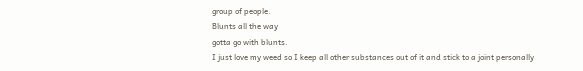group of people.
Blunts all the way
gotta go with blunts.
I just love my weed so I keep all other substances out of it and stick to a joint personally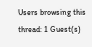Users browsing this thread: 1 Guest(s)